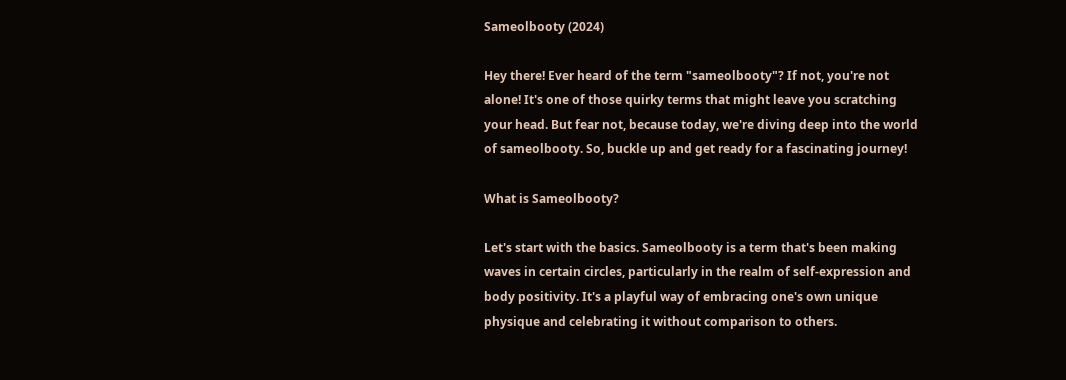Sameolbooty (2024)

Hey there! Ever heard of the term "sameolbooty"? If not, you're not alone! It's one of those quirky terms that might leave you scratching your head. But fear not, because today, we're diving deep into the world of sameolbooty. So, buckle up and get ready for a fascinating journey!

What is Sameolbooty?

Let's start with the basics. Sameolbooty is a term that's been making waves in certain circles, particularly in the realm of self-expression and body positivity. It's a playful way of embracing one's own unique physique and celebrating it without comparison to others.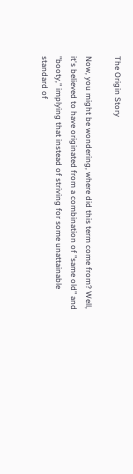The Origin Story

Now, you might be wondering, where did this term come from? Well, it's believed to have originated from a combination of "same old" and "booty," implying that instead of striving for some unattainable standard of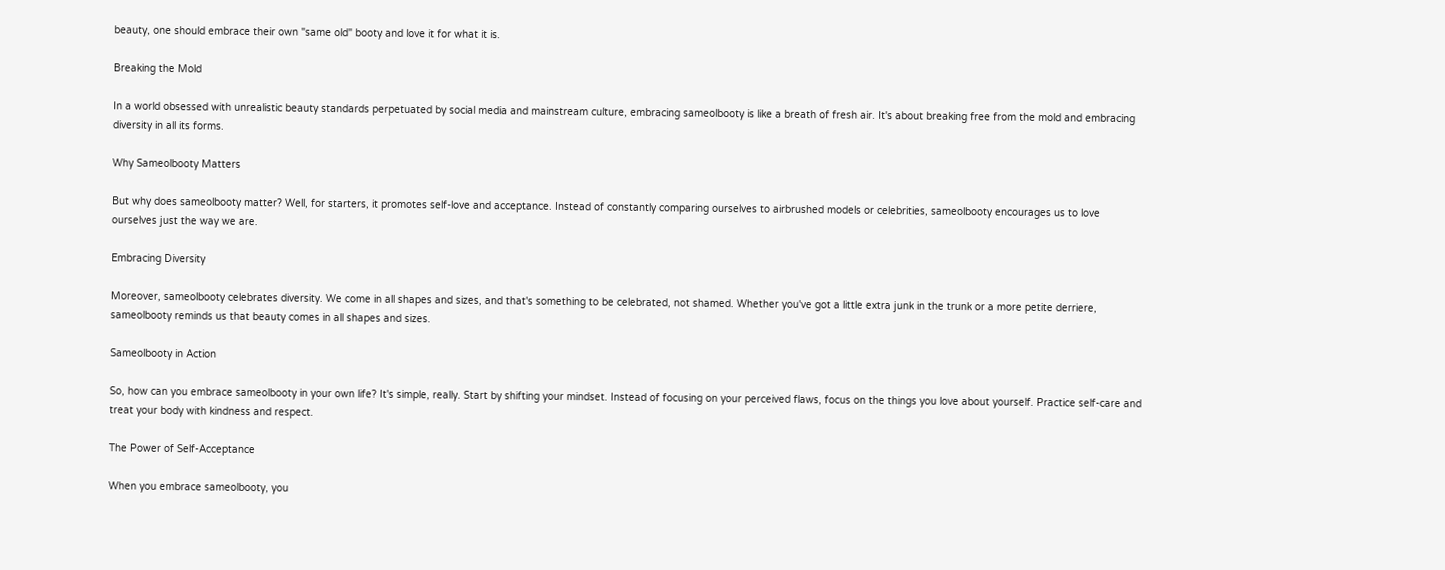beauty, one should embrace their own "same old" booty and love it for what it is.

Breaking the Mold

In a world obsessed with unrealistic beauty standards perpetuated by social media and mainstream culture, embracing sameolbooty is like a breath of fresh air. It's about breaking free from the mold and embracing diversity in all its forms.

Why Sameolbooty Matters

But why does sameolbooty matter? Well, for starters, it promotes self-love and acceptance. Instead of constantly comparing ourselves to airbrushed models or celebrities, sameolbooty encourages us to love ourselves just the way we are.

Embracing Diversity

Moreover, sameolbooty celebrates diversity. We come in all shapes and sizes, and that's something to be celebrated, not shamed. Whether you've got a little extra junk in the trunk or a more petite derriere, sameolbooty reminds us that beauty comes in all shapes and sizes.

Sameolbooty in Action

So, how can you embrace sameolbooty in your own life? It's simple, really. Start by shifting your mindset. Instead of focusing on your perceived flaws, focus on the things you love about yourself. Practice self-care and treat your body with kindness and respect.

The Power of Self-Acceptance

When you embrace sameolbooty, you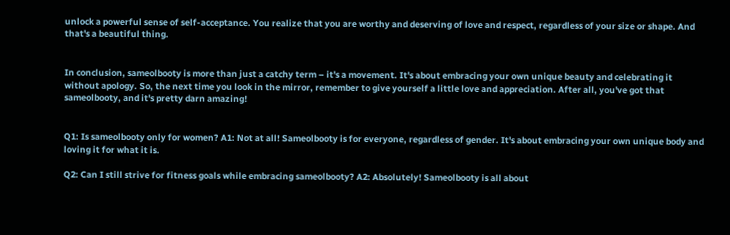unlock a powerful sense of self-acceptance. You realize that you are worthy and deserving of love and respect, regardless of your size or shape. And that's a beautiful thing.


In conclusion, sameolbooty is more than just a catchy term – it's a movement. It's about embracing your own unique beauty and celebrating it without apology. So, the next time you look in the mirror, remember to give yourself a little love and appreciation. After all, you've got that sameolbooty, and it's pretty darn amazing!


Q1: Is sameolbooty only for women? A1: Not at all! Sameolbooty is for everyone, regardless of gender. It's about embracing your own unique body and loving it for what it is.

Q2: Can I still strive for fitness goals while embracing sameolbooty? A2: Absolutely! Sameolbooty is all about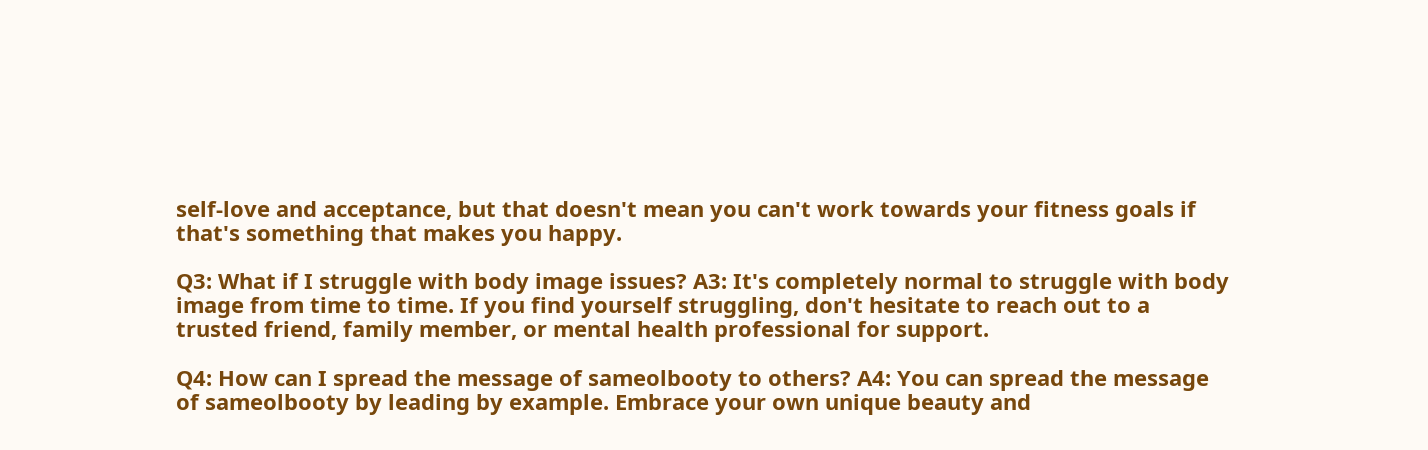self-love and acceptance, but that doesn't mean you can't work towards your fitness goals if that's something that makes you happy.

Q3: What if I struggle with body image issues? A3: It's completely normal to struggle with body image from time to time. If you find yourself struggling, don't hesitate to reach out to a trusted friend, family member, or mental health professional for support.

Q4: How can I spread the message of sameolbooty to others? A4: You can spread the message of sameolbooty by leading by example. Embrace your own unique beauty and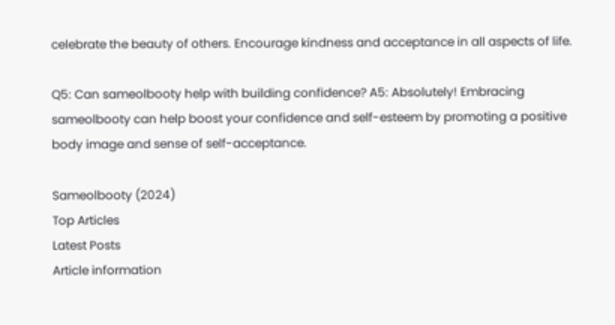celebrate the beauty of others. Encourage kindness and acceptance in all aspects of life.

Q5: Can sameolbooty help with building confidence? A5: Absolutely! Embracing sameolbooty can help boost your confidence and self-esteem by promoting a positive body image and sense of self-acceptance.

Sameolbooty (2024)
Top Articles
Latest Posts
Article information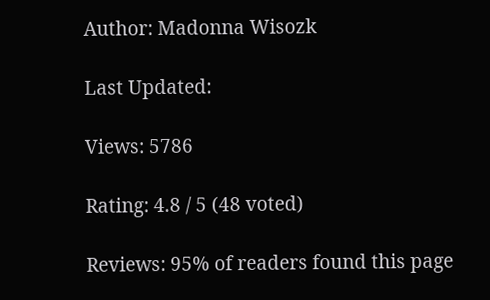Author: Madonna Wisozk

Last Updated:

Views: 5786

Rating: 4.8 / 5 (48 voted)

Reviews: 95% of readers found this page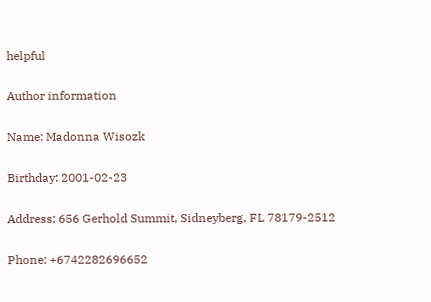helpful

Author information

Name: Madonna Wisozk

Birthday: 2001-02-23

Address: 656 Gerhold Summit, Sidneyberg, FL 78179-2512

Phone: +6742282696652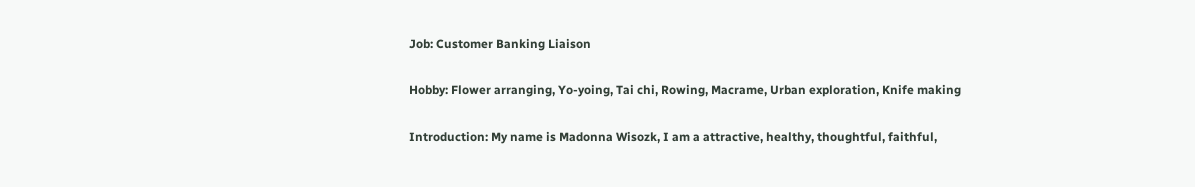Job: Customer Banking Liaison

Hobby: Flower arranging, Yo-yoing, Tai chi, Rowing, Macrame, Urban exploration, Knife making

Introduction: My name is Madonna Wisozk, I am a attractive, healthy, thoughtful, faithful,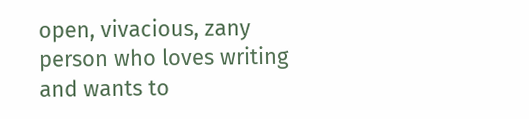open, vivacious, zany person who loves writing and wants to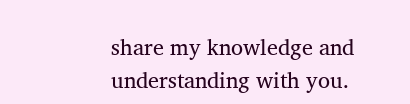share my knowledge and understanding with you.